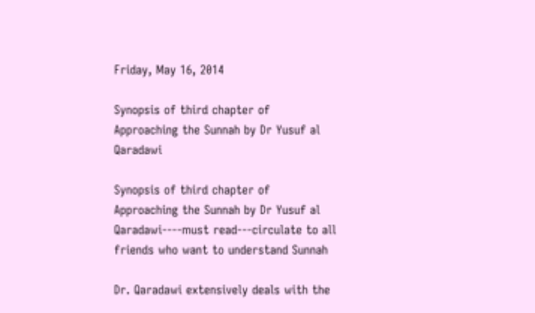Friday, May 16, 2014

Synopsis of third chapter of Approaching the Sunnah by Dr Yusuf al Qaradawi

Synopsis of third chapter of Approaching the Sunnah by Dr Yusuf al Qaradawi----must read---circulate to all friends who want to understand Sunnah

Dr. Qaradawi extensively deals with the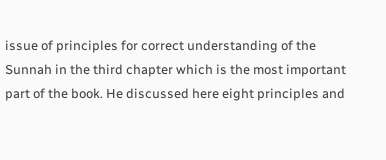issue of principles for correct understanding of the Sunnah in the third chapter which is the most important part of the book. He discussed here eight principles and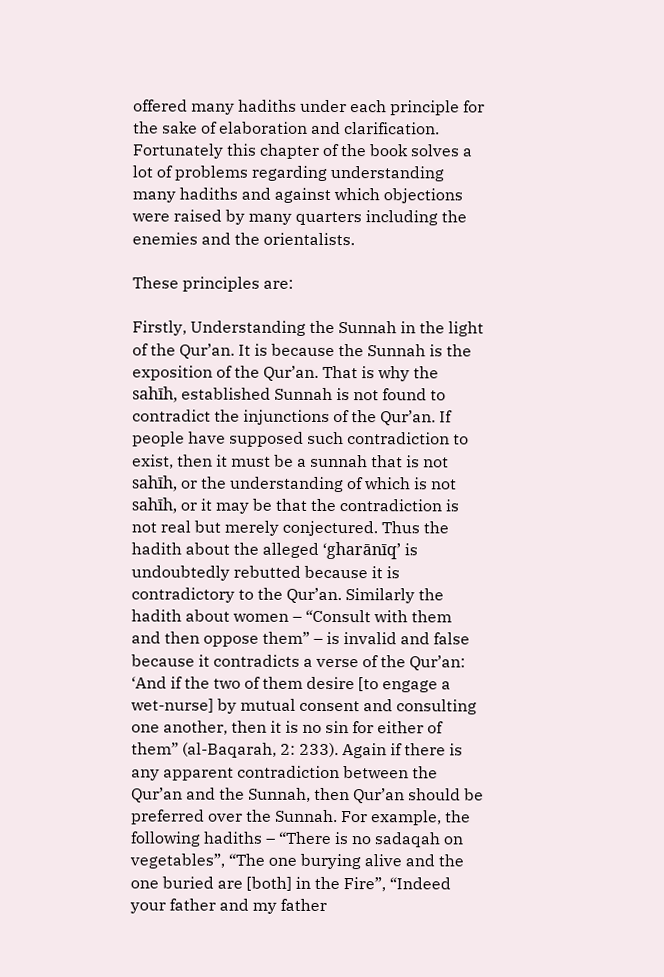offered many hadiths under each principle for the sake of elaboration and clarification. Fortunately this chapter of the book solves a lot of problems regarding understanding many hadiths and against which objections were raised by many quarters including the enemies and the orientalists.

These principles are:

Firstly, Understanding the Sunnah in the light of the Qur’an. It is because the Sunnah is the exposition of the Qur’an. That is why the sahīh, established Sunnah is not found to contradict the injunctions of the Qur’an. If people have supposed such contradiction to exist, then it must be a sunnah that is not sahīh, or the understanding of which is not sahīh, or it may be that the contradiction is not real but merely conjectured. Thus the hadith about the alleged ‘gharānīq’ is undoubtedly rebutted because it is contradictory to the Qur’an. Similarly the hadith about women – “Consult with them and then oppose them” – is invalid and false because it contradicts a verse of the Qur’an: ‘And if the two of them desire [to engage a wet-nurse] by mutual consent and consulting one another, then it is no sin for either of them” (al-Baqarah, 2: 233). Again if there is any apparent contradiction between the Qur’an and the Sunnah, then Qur’an should be preferred over the Sunnah. For example, the following hadiths – “There is no sadaqah on vegetables”, “The one burying alive and the one buried are [both] in the Fire”, “Indeed your father and my father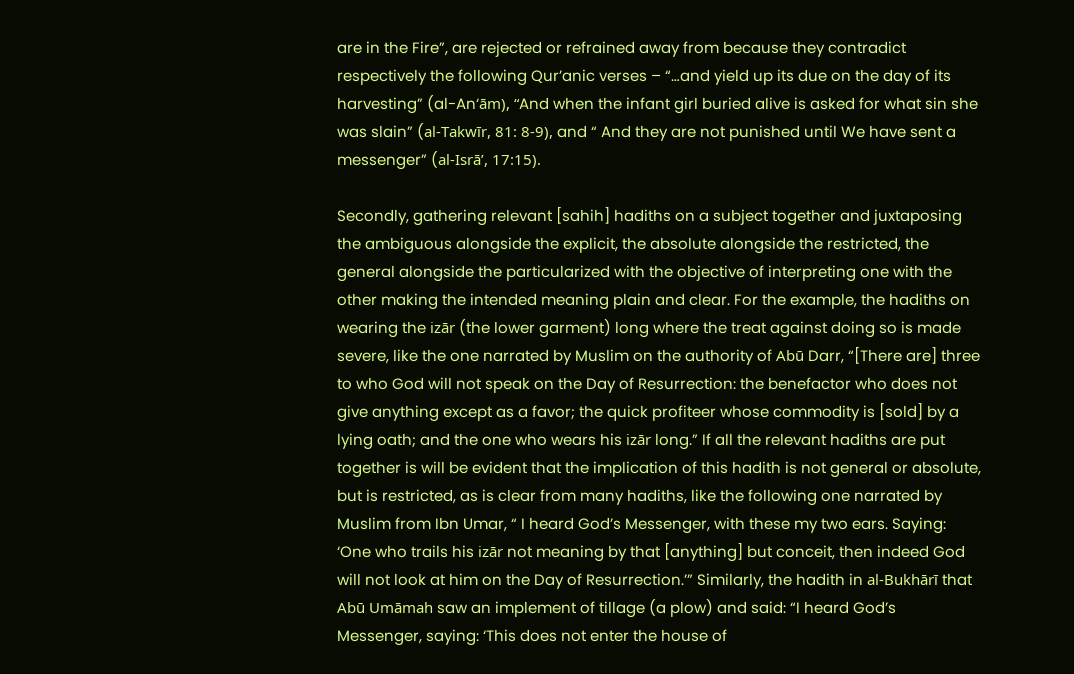are in the Fire”, are rejected or refrained away from because they contradict respectively the following Qur’anic verses – “…and yield up its due on the day of its harvesting” (al-An‘ām), “And when the infant girl buried alive is asked for what sin she was slain” (al-Takwīr, 81: 8-9), and “ And they are not punished until We have sent a messenger” (al-Isrā’, 17:15).

Secondly, gathering relevant [sahih] hadiths on a subject together and juxtaposing the ambiguous alongside the explicit, the absolute alongside the restricted, the general alongside the particularized with the objective of interpreting one with the other making the intended meaning plain and clear. For the example, the hadiths on wearing the izār (the lower garment) long where the treat against doing so is made severe, like the one narrated by Muslim on the authority of Abū Darr, “[There are] three to who God will not speak on the Day of Resurrection: the benefactor who does not give anything except as a favor; the quick profiteer whose commodity is [sold] by a lying oath; and the one who wears his izār long.” If all the relevant hadiths are put together is will be evident that the implication of this hadith is not general or absolute, but is restricted, as is clear from many hadiths, like the following one narrated by Muslim from Ibn Umar, “ I heard God’s Messenger, with these my two ears. Saying: ‘One who trails his izār not meaning by that [anything] but conceit, then indeed God will not look at him on the Day of Resurrection.’” Similarly, the hadith in al-Bukhārī that Abū Umāmah saw an implement of tillage (a plow) and said: “I heard God’s Messenger, saying: ‘This does not enter the house of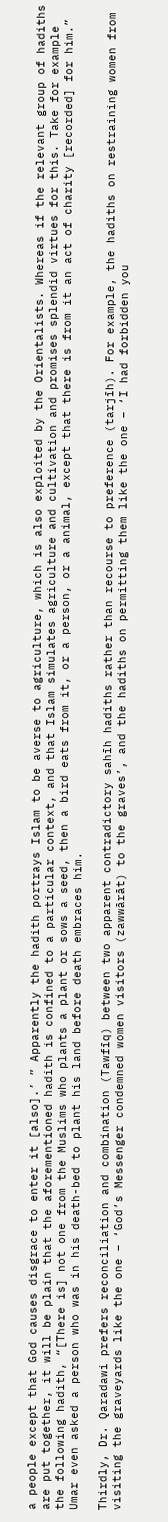a people except that God causes disgrace to enter it [also].’ ” Apparently the hadith portrays Islam to be averse to agriculture, which is also exploited by the Orientalists. Whereas if the relevant group of hadiths are put together, it will be plain that the aforementioned hadith is confined to a particular context, and that Islam simulates agriculture and cultivation and promises splendid virtues for this. Take for example the following hadith, “[There is] not one from the Muslims who plants a plant or sows a seed, then a bird eats from it, or a person, or a animal, except that there is from it an act of charity [recorded] for him.” Umar even asked a person who was in his death-bed to plant his land before death embraces him.

Thirdly, Dr. Qaradawi prefers reconciliation and combination (Tawfīq) between two apparent contradictory sahīh hadiths rather than recourse to preference (tarjīh). For example, the hadiths on restraining women from visiting the graveyards like the one – ‘God’s Messenger condemned women visitors (zawwārāt) to the graves’, and the hadiths on permitting them like the one – ‘I had forbidden you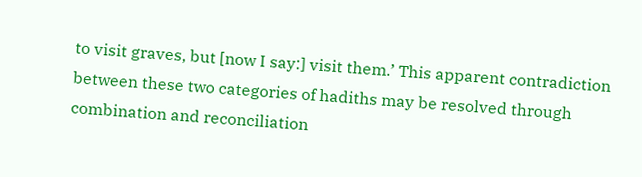to visit graves, but [now I say:] visit them.’ This apparent contradiction between these two categories of hadiths may be resolved through combination and reconciliation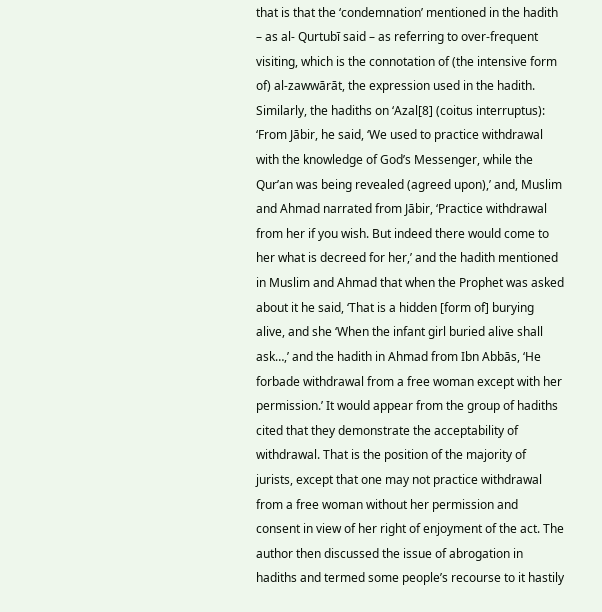that is that the ‘condemnation’ mentioned in the hadith – as al- Qurtubī said – as referring to over-frequent visiting, which is the connotation of (the intensive form of) al-zawwārāt, the expression used in the hadith. Similarly, the hadiths on ‘Azal[8] (coitus interruptus): ‘From Jābir, he said, ‘We used to practice withdrawal with the knowledge of God’s Messenger, while the Qur’an was being revealed (agreed upon),’ and, Muslim and Ahmad narrated from Jābir, ‘Practice withdrawal from her if you wish. But indeed there would come to her what is decreed for her,’ and the hadith mentioned in Muslim and Ahmad that when the Prophet was asked about it he said, ‘That is a hidden [form of] burying alive, and she ‘When the infant girl buried alive shall ask…,’ and the hadith in Ahmad from Ibn Abbās, ‘He forbade withdrawal from a free woman except with her permission.’ It would appear from the group of hadiths cited that they demonstrate the acceptability of withdrawal. That is the position of the majority of jurists, except that one may not practice withdrawal from a free woman without her permission and consent in view of her right of enjoyment of the act. The author then discussed the issue of abrogation in hadiths and termed some people’s recourse to it hastily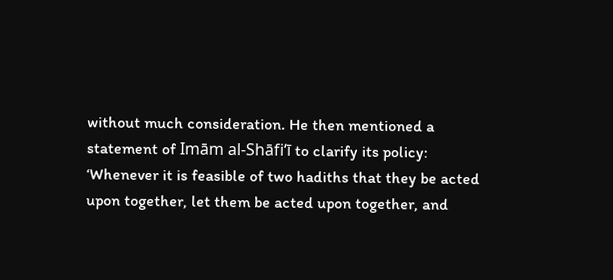without much consideration. He then mentioned a statement of Imām al-Shāfi‘ī to clarify its policy: ‘Whenever it is feasible of two hadiths that they be acted upon together, let them be acted upon together, and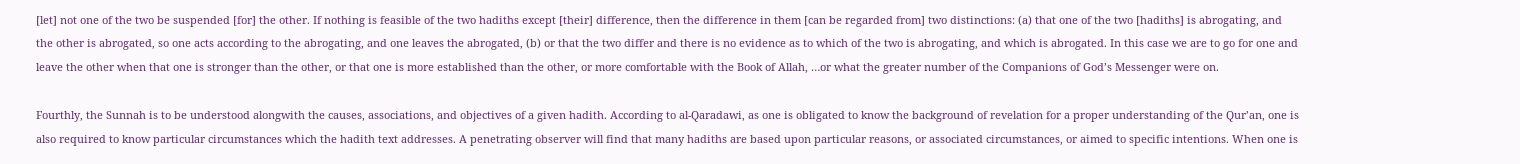[let] not one of the two be suspended [for] the other. If nothing is feasible of the two hadiths except [their] difference, then the difference in them [can be regarded from] two distinctions: (a) that one of the two [hadiths] is abrogating, and the other is abrogated, so one acts according to the abrogating, and one leaves the abrogated, (b) or that the two differ and there is no evidence as to which of the two is abrogating, and which is abrogated. In this case we are to go for one and leave the other when that one is stronger than the other, or that one is more established than the other, or more comfortable with the Book of Allah, …or what the greater number of the Companions of God’s Messenger were on.

Fourthly, the Sunnah is to be understood alongwith the causes, associations, and objectives of a given hadith. According to al-Qaradawi, as one is obligated to know the background of revelation for a proper understanding of the Qur’an, one is also required to know particular circumstances which the hadith text addresses. A penetrating observer will find that many hadiths are based upon particular reasons, or associated circumstances, or aimed to specific intentions. When one is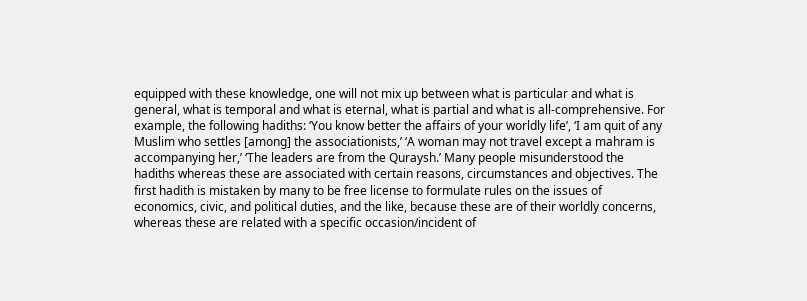equipped with these knowledge, one will not mix up between what is particular and what is general, what is temporal and what is eternal, what is partial and what is all-comprehensive. For example, the following hadiths: ‘You know better the affairs of your worldly life’, ‘I am quit of any Muslim who settles [among] the associationists,’ ‘A woman may not travel except a mahram is accompanying her,’ ‘The leaders are from the Quraysh.’ Many people misunderstood the hadiths whereas these are associated with certain reasons, circumstances and objectives. The first hadith is mistaken by many to be free license to formulate rules on the issues of economics, civic, and political duties, and the like, because these are of their worldly concerns, whereas these are related with a specific occasion/incident of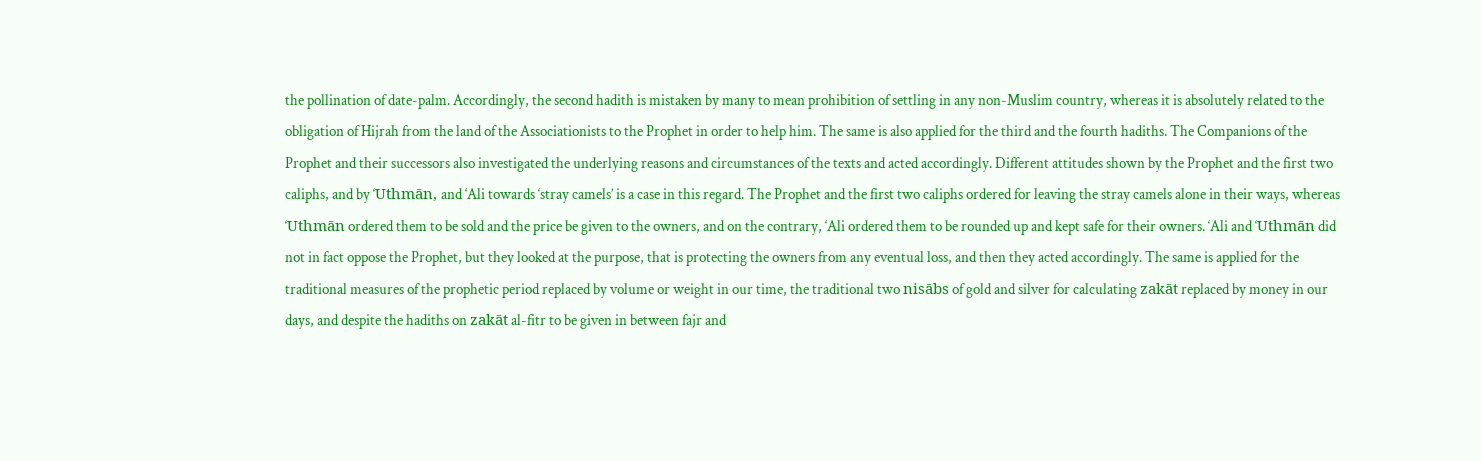the pollination of date-palm. Accordingly, the second hadith is mistaken by many to mean prohibition of settling in any non-Muslim country, whereas it is absolutely related to the obligation of Hijrah from the land of the Associationists to the Prophet in order to help him. The same is also applied for the third and the fourth hadiths. The Companions of the Prophet and their successors also investigated the underlying reasons and circumstances of the texts and acted accordingly. Different attitudes shown by the Prophet and the first two caliphs, and by ‘Uthmān, and ‘Ali towards ‘stray camels’ is a case in this regard. The Prophet and the first two caliphs ordered for leaving the stray camels alone in their ways, whereas ‘Uthmān ordered them to be sold and the price be given to the owners, and on the contrary, ‘Ali ordered them to be rounded up and kept safe for their owners. ‘Ali and ‘Uthmān did not in fact oppose the Prophet, but they looked at the purpose, that is protecting the owners from any eventual loss, and then they acted accordingly. The same is applied for the traditional measures of the prophetic period replaced by volume or weight in our time, the traditional two nisābs of gold and silver for calculating zakāt replaced by money in our days, and despite the hadiths on zakāt al-fitr to be given in between fajr and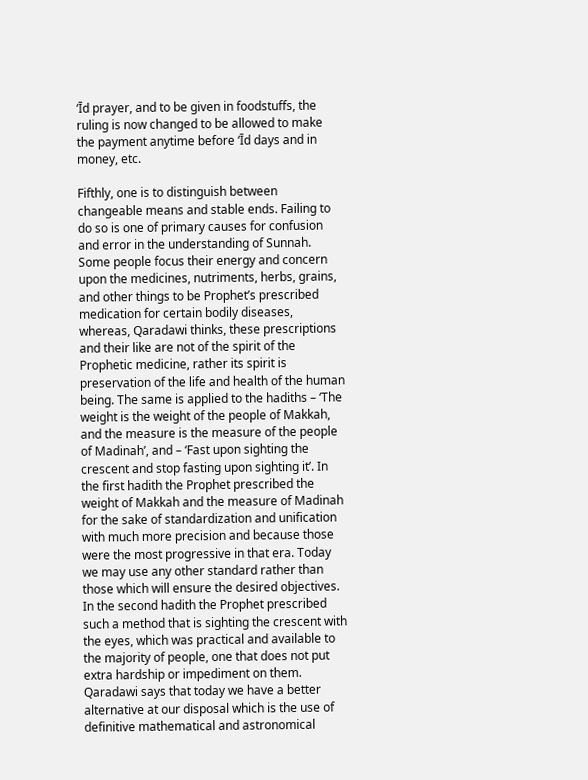‘Īd prayer, and to be given in foodstuffs, the ruling is now changed to be allowed to make the payment anytime before ‘Īd days and in money, etc.

Fifthly, one is to distinguish between changeable means and stable ends. Failing to do so is one of primary causes for confusion and error in the understanding of Sunnah. Some people focus their energy and concern upon the medicines, nutriments, herbs, grains, and other things to be Prophet’s prescribed medication for certain bodily diseases, whereas, Qaradawi thinks, these prescriptions and their like are not of the spirit of the Prophetic medicine, rather its spirit is preservation of the life and health of the human being. The same is applied to the hadiths – ‘The weight is the weight of the people of Makkah, and the measure is the measure of the people of Madinah’, and – ‘Fast upon sighting the crescent and stop fasting upon sighting it’. In the first hadith the Prophet prescribed the weight of Makkah and the measure of Madinah for the sake of standardization and unification with much more precision and because those were the most progressive in that era. Today we may use any other standard rather than those which will ensure the desired objectives. In the second hadith the Prophet prescribed such a method that is sighting the crescent with the eyes, which was practical and available to the majority of people, one that does not put extra hardship or impediment on them. Qaradawi says that today we have a better alternative at our disposal which is the use of definitive mathematical and astronomical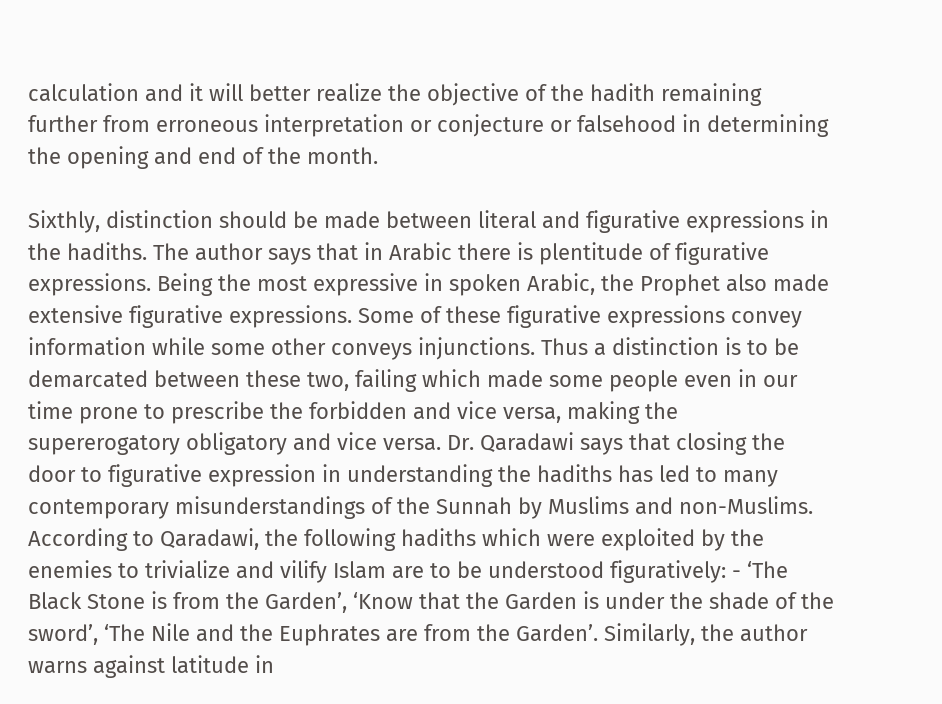calculation and it will better realize the objective of the hadith remaining further from erroneous interpretation or conjecture or falsehood in determining the opening and end of the month.

Sixthly, distinction should be made between literal and figurative expressions in the hadiths. The author says that in Arabic there is plentitude of figurative expressions. Being the most expressive in spoken Arabic, the Prophet also made extensive figurative expressions. Some of these figurative expressions convey information while some other conveys injunctions. Thus a distinction is to be demarcated between these two, failing which made some people even in our time prone to prescribe the forbidden and vice versa, making the supererogatory obligatory and vice versa. Dr. Qaradawi says that closing the door to figurative expression in understanding the hadiths has led to many contemporary misunderstandings of the Sunnah by Muslims and non-Muslims. According to Qaradawi, the following hadiths which were exploited by the enemies to trivialize and vilify Islam are to be understood figuratively: - ‘The Black Stone is from the Garden’, ‘Know that the Garden is under the shade of the sword’, ‘The Nile and the Euphrates are from the Garden’. Similarly, the author warns against latitude in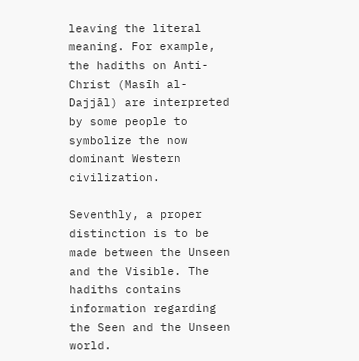leaving the literal meaning. For example, the hadiths on Anti-Christ (Masīh al-Dajjāl) are interpreted by some people to symbolize the now dominant Western civilization.

Seventhly, a proper distinction is to be made between the Unseen and the Visible. The hadiths contains information regarding the Seen and the Unseen world.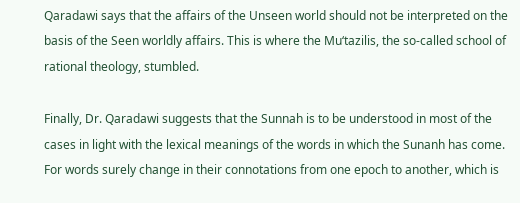Qaradawi says that the affairs of the Unseen world should not be interpreted on the basis of the Seen worldly affairs. This is where the Mu‘tazilis, the so-called school of rational theology, stumbled.

Finally, Dr. Qaradawi suggests that the Sunnah is to be understood in most of the cases in light with the lexical meanings of the words in which the Sunanh has come. For words surely change in their connotations from one epoch to another, which is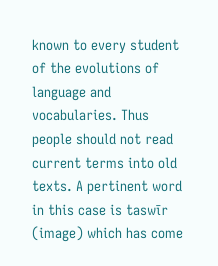known to every student of the evolutions of language and vocabularies. Thus people should not read current terms into old texts. A pertinent word in this case is taswīr (image) which has come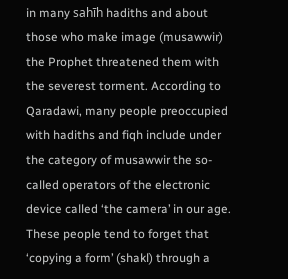in many sahīh hadiths and about those who make image (musawwir) the Prophet threatened them with the severest torment. According to Qaradawi, many people preoccupied with hadiths and fiqh include under the category of musawwir the so-called operators of the electronic device called ‘the camera’ in our age. These people tend to forget that ‘copying a form’ (shakl) through a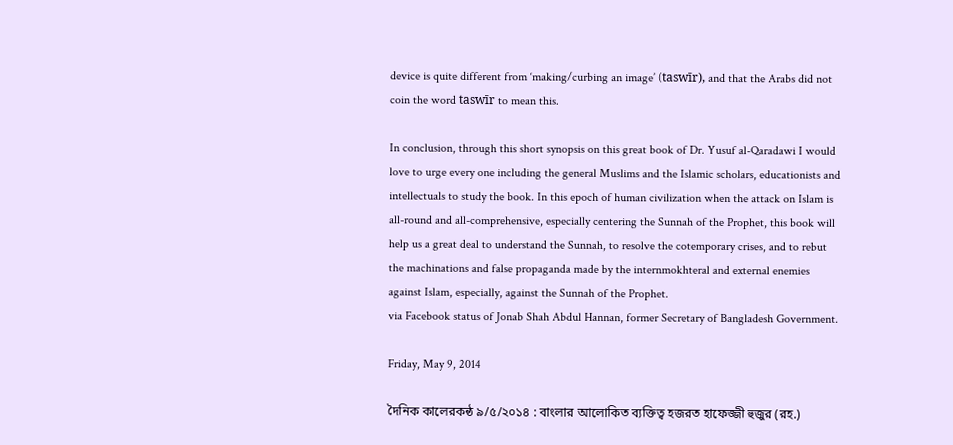device is quite different from ‘making/curbing an image’ (taswīr), and that the Arabs did not coin the word taswīr to mean this.

In conclusion, through this short synopsis on this great book of Dr. Yusuf al-Qaradawi I would love to urge every one including the general Muslims and the Islamic scholars, educationists and intellectuals to study the book. In this epoch of human civilization when the attack on Islam is all-round and all-comprehensive, especially centering the Sunnah of the Prophet, this book will help us a great deal to understand the Sunnah, to resolve the cotemporary crises, and to rebut the machinations and false propaganda made by the internmokhteral and external enemies against Islam, especially, against the Sunnah of the Prophet.
via Facebook status of Jonab Shah Abdul Hannan, former Secretary of Bangladesh Government.

Friday, May 9, 2014

দৈনিক কালেরকন্ঠ ৯/৫/২০১৪ : বাংলার আলোকিত ব্যক্তিত্ব হজরত হাফেজ্জী হুজুর (রহ.)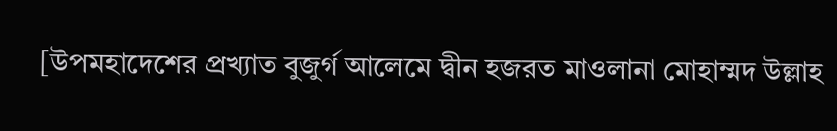[উপমহাদেশের প্রখ্যাত বুজুর্গ আলেমে দ্বীন হজরত মাওলানা মোহাম্মদ উল্লাহ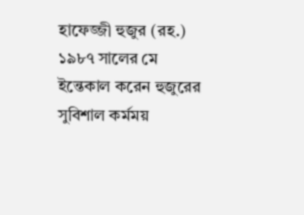হাফেজ্জী হুজুর (রহ.) ১৯৮৭ সালের মে ইন্তেকাল করেন হুজুরের সুবিশাল কর্মময়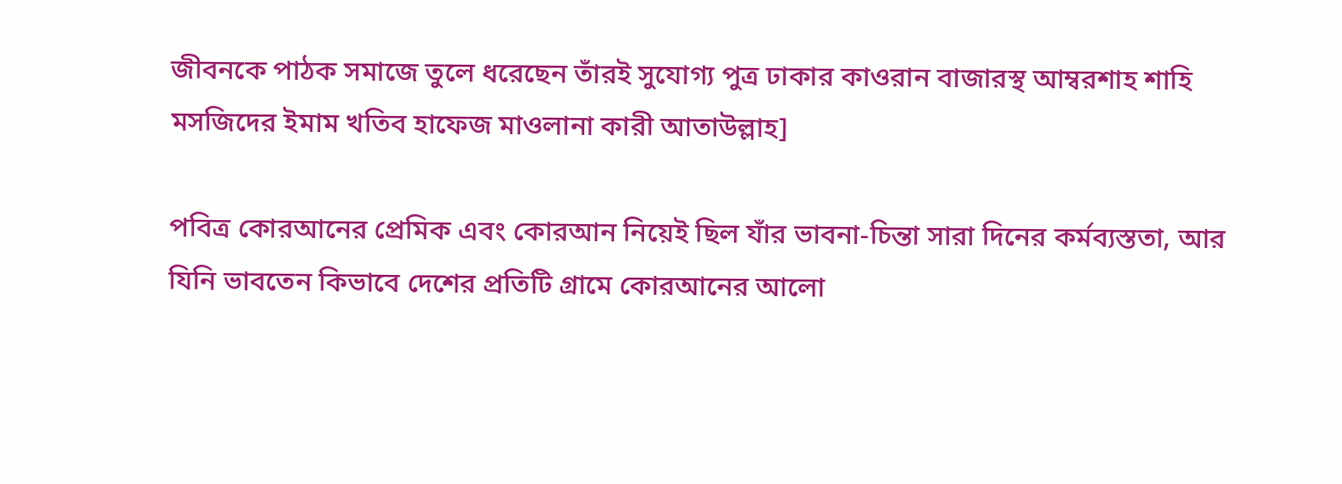জীবনকে পাঠক সমাজে তুলে ধরেছেন তাঁরই সুযোগ্য পুত্র ঢাকার কাওরান বাজারস্থ আম্বরশাহ শাহি মসজিদের ইমাম খতিব হাফেজ মাওলানা কারী আতাউল্লাহ]

পবিত্র কোরআনের প্রেমিক এবং কোরআন নিয়েই ছিল যাঁর ভাবনা-চিন্তা সারা দিনের কর্মব্যস্ততা, আর যিনি ভাবতেন কিভাবে দেশের প্রতিটি গ্রামে কোরআনের আলো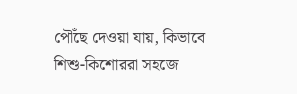পৌঁছে দেওয়া যায়, কিভাবে শিশু-কিশোররা সহজে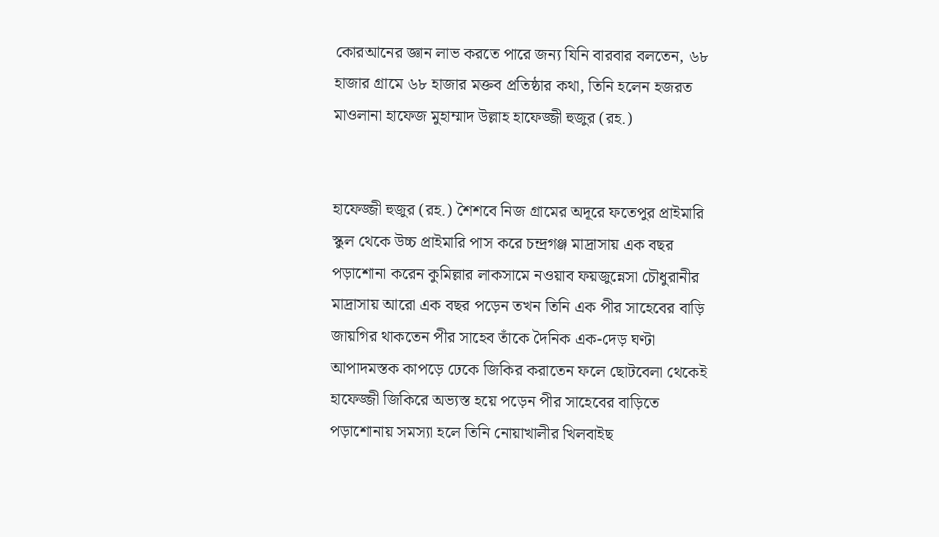কোরআনের জ্ঞান লাভ করতে পারে জন্য যিনি বারবার বলতেন, ৬৮ হাজার গ্রামে ৬৮ হাজার মক্তব প্রতিষ্ঠার কথা, তিনি হলেন হজরত মাওলানা হাফেজ মুহাম্মাদ উল্লাহ হাফেজ্জী হুজুর (রহ.)


হাফেজ্জী হুজুর (রহ.) শৈশবে নিজ গ্রামের অদূরে ফতেপুর প্রাইমারি স্কুল থেকে উচ্চ প্রাইমারি পাস করে চন্দ্রগঞ্জ মাদ্রাসায় এক বছর পড়াশোনা করেন কুমিল্লার লাকসামে নওয়াব ফয়জুন্নেসা চৌধুরানীর মাদ্রাসায় আরো এক বছর পড়েন তখন তিনি এক পীর সাহেবের বাড়ি জায়গির থাকতেন পীর সাহেব তাঁকে দৈনিক এক-দেড় ঘণ্টা আপাদমস্তক কাপড়ে ঢেকে জিকির করাতেন ফলে ছোটবেলা থেকেই হাফেজ্জী জিকিরে অভ্যস্ত হয়ে পড়েন পীর সাহেবের বাড়িতে পড়াশোনায় সমস্যা হলে তিনি নোয়াখালীর খিলবাইছ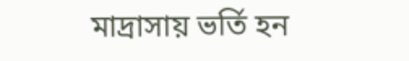মাদ্রাসায় ভর্তি হন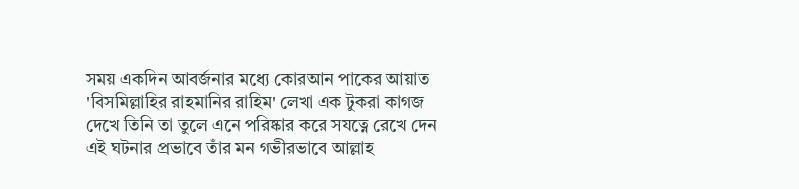সময় একদিন আবর্জনার মধ্যে কোরআন পাকের আয়াত 'বিসমিল্লাহির রাহমানির রাহিম' লেখা এক টুকরা কাগজ দেখে তিনি তা তুলে এনে পরিষ্কার করে সযত্নে রেখে দেন এই ঘটনার প্রভাবে তাঁর মন গভীরভাবে আল্লাহ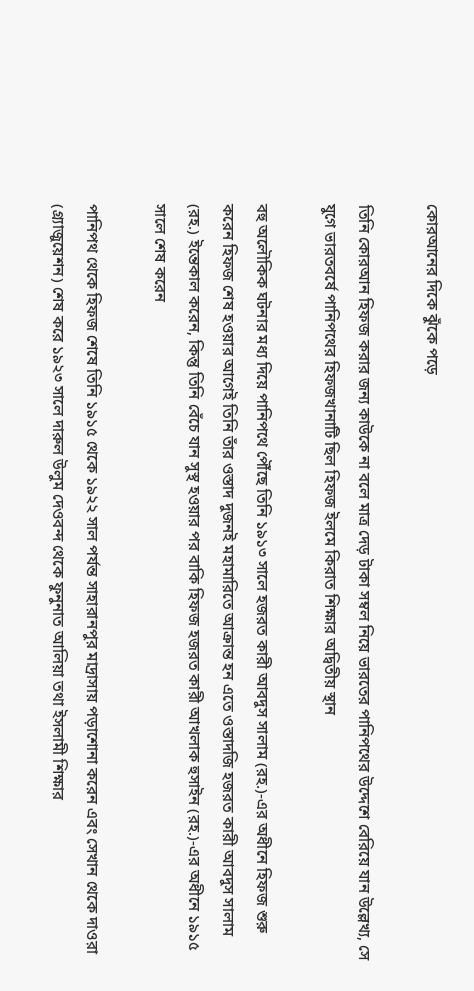কোরআনের দিকে ঝুঁকে পড়ে

তিনি কোরআন হিফজ করার জন্য কাউকে না বলে মাত্র দেড় টাকা সম্বল নিয়ে ভারতের পানিপথের উদ্দেশে বেরিয়ে যান উল্লেখ্য, সে যুগে ভারতবর্ষে পানিপথের হিফজখানাটি ছিল হিফজ ইলমে কিরাত শিক্ষার অদ্বিতীয় স্থান

বহু অলৌকিক ঘটনার মধ্য দিয়ে পানিপথে পৌঁছে তিনি ১৯১৩ সালে হজরত কারী আবদুস সালাম (রহ.)-এর অধীনে হিফজ শুরু করেন হিফজ শেষ হওয়ার আগেই তিনি তাঁর ওস্তাদ দুজনই মহামারিতে আক্রান্ত হন এতে ওস্তাদজি হজরত কারী আবদুস সালাম (রহ.) ইন্তেকাল করেন, কিন্তু তিনি বেঁচে যান সুস্থ হওয়ার পর বাকি হিফজ হজরত কারী আখলাক হুসাইন (রহ.)-এর অধীনে ১৯১৫ সালে শেষ করেন

পানিপথ থেকে হিফজ শেষে তিনি ১৯১৫ থেকে ১৯২২ সাল পর্যন্ত সাহারানপুর মাদ্রাসায় পড়াশোনা করেন এবং সেখান থেকে দাওরা (গ্র্যাজুয়েশন) শেষ করে ১৯২৩ সালে দারুল উলুম দেওবন্দ থেকে ফুনুনাত আলিয়া তথা ইসলামী শিক্ষার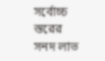সর্বোচ্চ স্তরের সনদ লাভ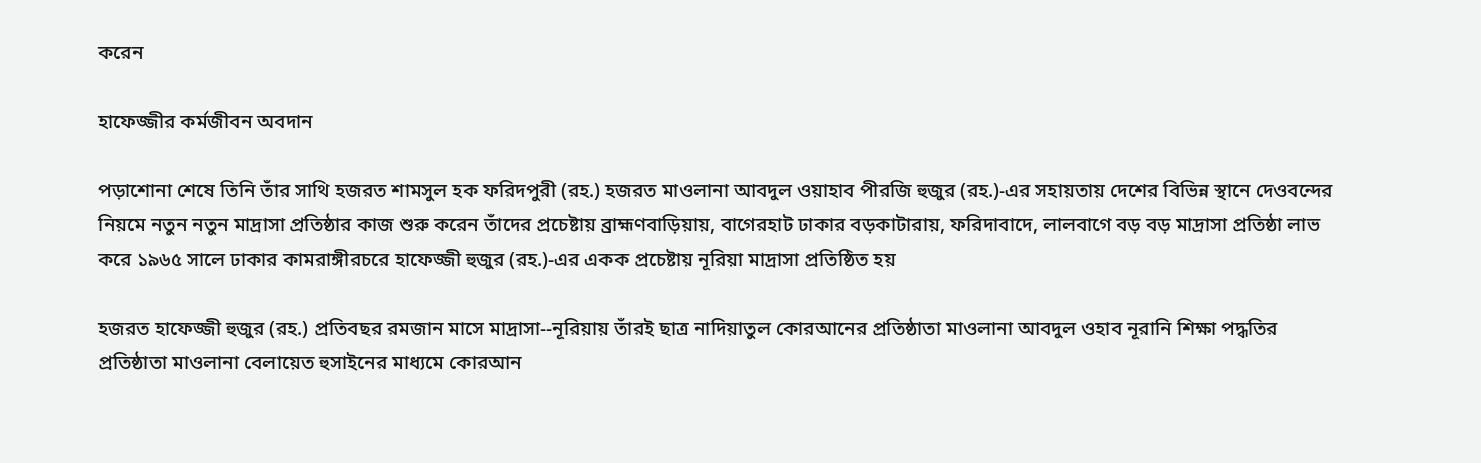করেন

হাফেজ্জীর কর্মজীবন অবদান

পড়াশোনা শেষে তিনি তাঁর সাথি হজরত শামসুল হক ফরিদপুরী (রহ.) হজরত মাওলানা আবদুল ওয়াহাব পীরজি হুজুর (রহ.)-এর সহায়তায় দেশের বিভিন্ন স্থানে দেওবন্দের নিয়মে নতুন নতুন মাদ্রাসা প্রতিষ্ঠার কাজ শুরু করেন তাঁদের প্রচেষ্টায় ব্রাহ্মণবাড়িয়ায়, বাগেরহাট ঢাকার বড়কাটারায়, ফরিদাবাদে, লালবাগে বড় বড় মাদ্রাসা প্রতিষ্ঠা লাভ করে ১৯৬৫ সালে ঢাকার কামরাঙ্গীরচরে হাফেজ্জী হুজুর (রহ.)-এর একক প্রচেষ্টায় নূরিয়া মাদ্রাসা প্রতিষ্ঠিত হয়

হজরত হাফেজ্জী হুজুর (রহ.) প্রতিবছর রমজান মাসে মাদ্রাসা--নূরিয়ায় তাঁরই ছাত্র নাদিয়াতুল কোরআনের প্রতিষ্ঠাতা মাওলানা আবদুল ওহাব নূরানি শিক্ষা পদ্ধতির প্রতিষ্ঠাতা মাওলানা বেলায়েত হুসাইনের মাধ্যমে কোরআন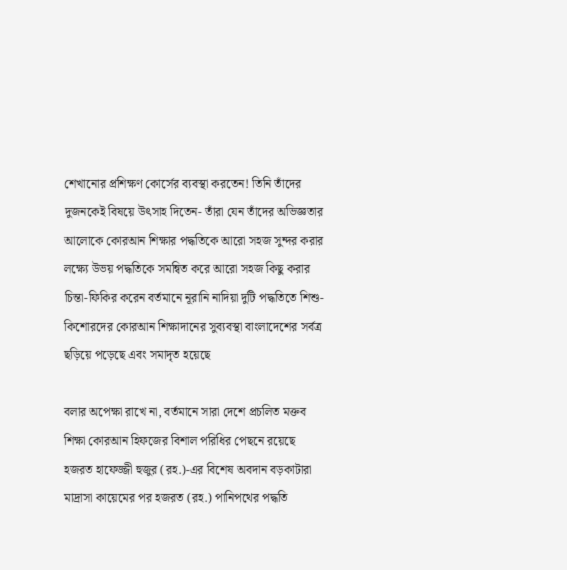শেখানোর প্রশিক্ষণ কোর্সের ব্যবস্থা করতেন! তিনি তাঁদের দুজনকেই বিষয়ে উৎসাহ দিতেন- তাঁরা যেন তাঁদের অভিজ্ঞতার আলোকে কোরআন শিক্ষার পদ্ধতিকে আরো সহজ সুন্দর করার লক্ষ্যে উভয় পদ্ধতিকে সমন্বিত করে আরো সহজ কিছু করার চিন্তা-ফিকির করেন বর্তমানে নূরানি নাদিয়া দুটি পদ্ধতিতে শিশু-কিশোরদের কোরআন শিক্ষাদানের সুব্যবস্থা বাংলাদেশের সর্বত্র ছড়িয়ে পড়েছে এবং সমাদৃত হয়েছে

বলার অপেক্ষা রাখে না, বর্তমানে সারা দেশে প্রচলিত মক্তব শিক্ষা কোরআন হিফজের বিশাল পরিধির পেছনে রয়েছে হজরত হাফেজ্জী হুজুর (রহ.)-এর বিশেষ অবদান বড়কাটারা মাদ্রাসা কায়েমের পর হজরত (রহ.) পানিপথের পদ্ধতি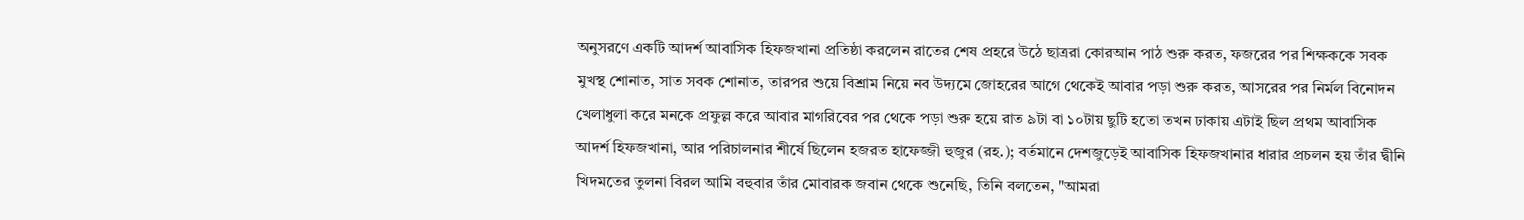অনুসরণে একটি আদর্শ আবাসিক হিফজখানা প্রতিষ্ঠা করলেন রাতের শেষ প্রহরে উঠে ছাত্ররা কোরআন পাঠ শুরু করত, ফজরের পর শিক্ষককে সবক মুখস্থ শোনাত, সাত সবক শোনাত, তারপর শুয়ে বিশ্রাম নিয়ে নব উদ্যমে জোহরের আগে থেকেই আবার পড়া শুরু করত, আসরের পর নির্মল বিনোদন খেলাধুলা করে মনকে প্রফুল্ল করে আবার মাগরিবের পর থেকে পড়া শুরু হয়ে রাত ৯টা বা ১০টায় ছুটি হতো তখন ঢাকায় এটাই ছিল প্রথম আবাসিক আদর্শ হিফজখানা, আর পরিচালনার শীর্ষে ছিলেন হজরত হাফেজ্জী হুজুর (রহ.); বর্তমানে দেশজুড়েই আবাসিক হিফজখানার ধারার প্রচলন হয় তাঁর দ্বীনি খিদমতের তুলনা বিরল আমি বহুবার তাঁর মোবারক জবান থেকে শুনেছি, তিনি বলতেন, "আমরা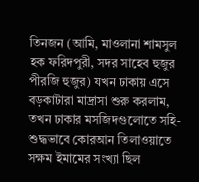তিনজন (আমি, মাওলানা শামসুল হক ফরিদপুরী, সদর সাহেব হুজুর পীরজি হুজুর) যখন ঢাকায় এসে বড়কাটারা মাদ্রাসা শুরু করলাম, তখন ঢাকার মসজিদগুলোতে সহি-শুদ্ধভাবে কোরআন তিলাওয়াতে সক্ষম ইমামের সংখ্যা ছিল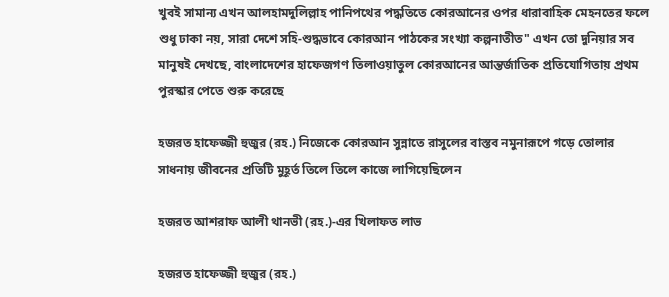খুবই সামান্য এখন আলহামদুলিল্লাহ পানিপথের পদ্ধতিতে কোরআনের ওপর ধারাবাহিক মেহনতের ফলে শুধু ঢাকা নয়, সারা দেশে সহি-শুদ্ধভাবে কোরআন পাঠকের সংখ্যা কল্পনাতীত" এখন তো দুনিয়ার সব মানুষই দেখছে, বাংলাদেশের হাফেজগণ তিলাওয়াতুল কোরআনের আন্তর্জাতিক প্রতিযোগিতায় প্রথম পুরস্কার পেতে শুরু করেছে

হজরত হাফেজ্জী হুজুর (রহ.) নিজেকে কোরআন সুন্নাতে রাসুলের বাস্তব নমুনারূপে গড়ে তোলার সাধনায় জীবনের প্রতিটি মুহূর্ত তিলে তিলে কাজে লাগিয়েছিলেন

হজরত আশরাফ আলী থানভী (রহ.)-এর খিলাফত লাভ

হজরত হাফেজ্জী হুজুর (রহ.)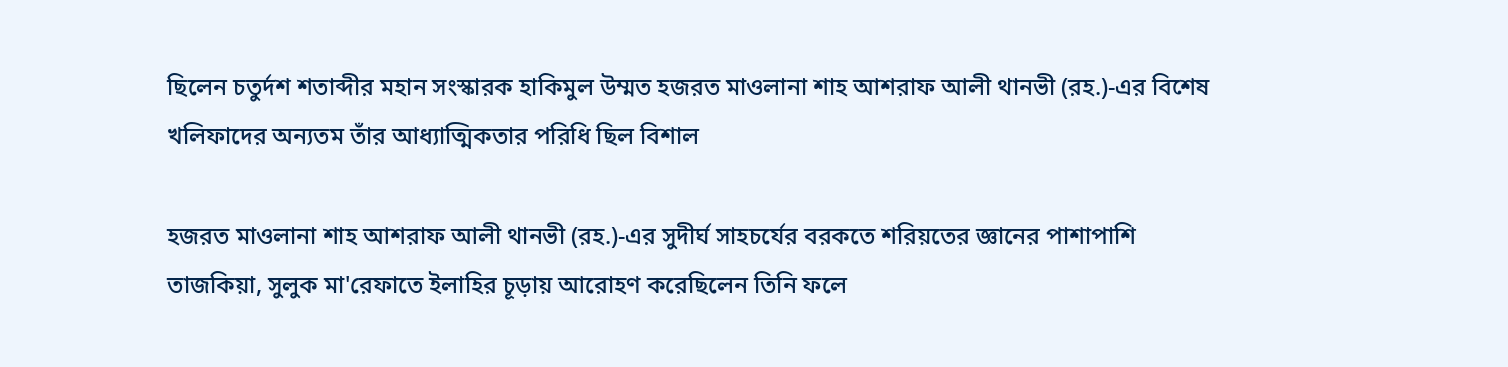ছিলেন চতুর্দশ শতাব্দীর মহান সংস্কারক হাকিমুল উম্মত হজরত মাওলানা শাহ আশরাফ আলী থানভী (রহ.)-এর বিশেষ খলিফাদের অন্যতম তাঁর আধ্যাত্মিকতার পরিধি ছিল বিশাল

হজরত মাওলানা শাহ আশরাফ আলী থানভী (রহ.)-এর সুদীর্ঘ সাহচর্যের বরকতে শরিয়তের জ্ঞানের পাশাপাশি তাজকিয়া, সুলুক মা'রেফাতে ইলাহির চূড়ায় আরোহণ করেছিলেন তিনি ফলে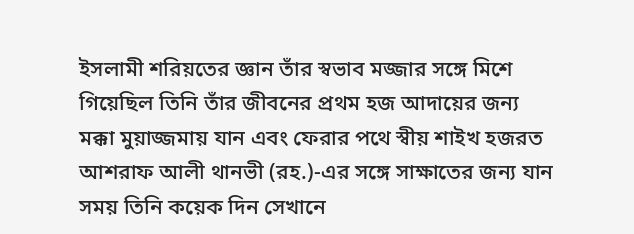ইসলামী শরিয়তের জ্ঞান তাঁর স্বভাব মজ্জার সঙ্গে মিশে গিয়েছিল তিনি তাঁর জীবনের প্রথম হজ আদায়ের জন্য মক্কা মুয়াজ্জমায় যান এবং ফেরার পথে স্বীয় শাইখ হজরত আশরাফ আলী থানভী (রহ.)-এর সঙ্গে সাক্ষাতের জন্য যান সময় তিনি কয়েক দিন সেখানে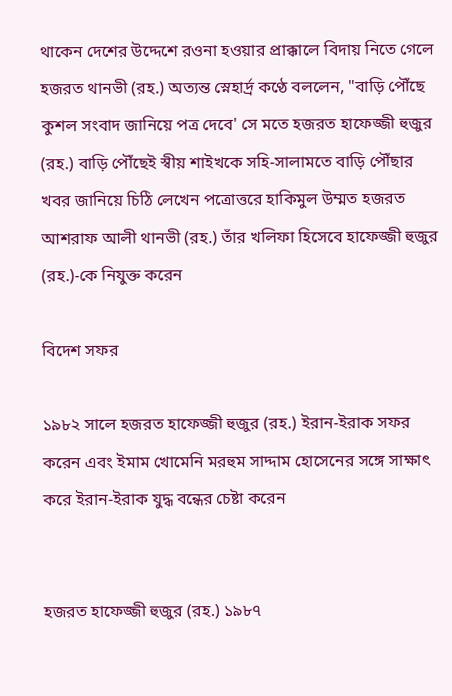থাকেন দেশের উদ্দেশে রওনা হওয়ার প্রাক্কালে বিদায় নিতে গেলে হজরত থানভী (রহ.) অত্যন্ত স্নেহার্দ্র কণ্ঠে বললেন, "বাড়ি পৌঁছে কুশল সংবাদ জানিয়ে পত্র দেবে' সে মতে হজরত হাফেজ্জী হুজুর (রহ.) বাড়ি পৌঁছেই স্বীয় শাইখকে সহি-সালামতে বাড়ি পৌঁছার খবর জানিয়ে চিঠি লেখেন পত্রোত্তরে হাকিমুল উম্মত হজরত আশরাফ আলী থানভী (রহ.) তাঁর খলিফা হিসেবে হাফেজ্জী হুজুর (রহ.)-কে নিযুক্ত করেন

বিদেশ সফর

১৯৮২ সালে হজরত হাফেজ্জী হুজুর (রহ.) ইরান-ইরাক সফর করেন এবং ইমাম খোমেনি মরহুম সাদ্দাম হোসেনের সঙ্গে সাক্ষাৎ করে ইরান-ইরাক যুদ্ধ বন্ধের চেষ্টা করেন


হজরত হাফেজ্জী হুজুর (রহ.) ১৯৮৭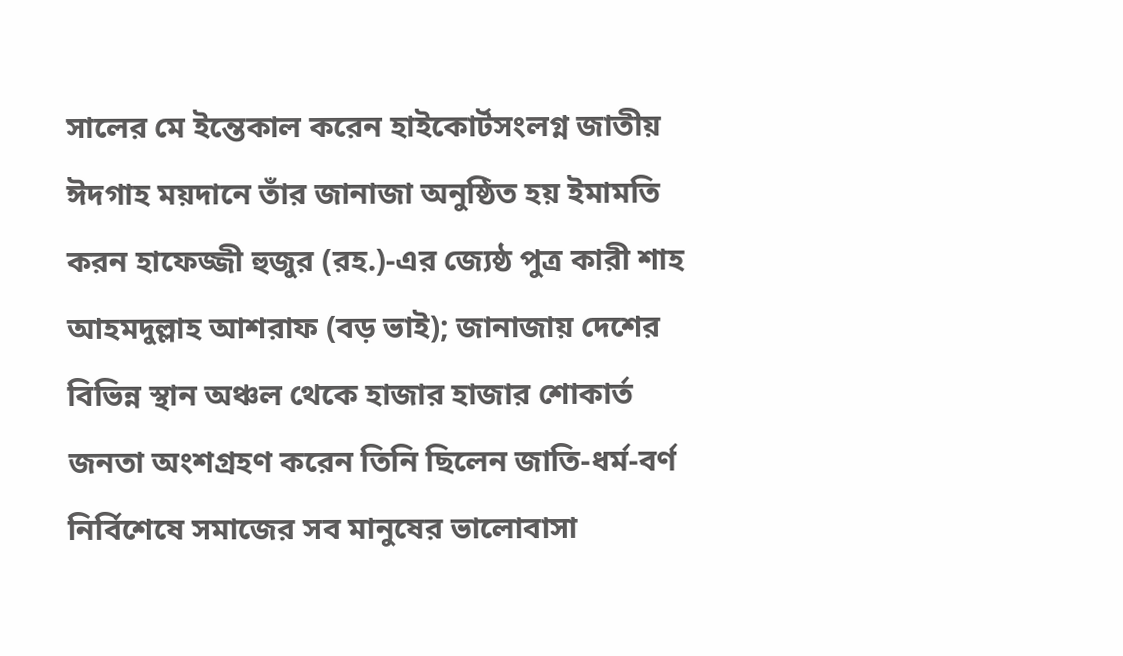সালের মে ইন্তেকাল করেন হাইকোর্টসংলগ্ন জাতীয় ঈদগাহ ময়দানে তাঁর জানাজা অনুষ্ঠিত হয় ইমামতি করন হাফেজ্জী হুজুর (রহ.)-এর জ্যেষ্ঠ পুত্র কারী শাহ আহমদুল্লাহ আশরাফ (বড় ভাই); জানাজায় দেশের বিভিন্ন স্থান অঞ্চল থেকে হাজার হাজার শোকার্ত জনতা অংশগ্রহণ করেন তিনি ছিলেন জাতি-ধর্ম-বর্ণ নির্বিশেষে সমাজের সব মানুষের ভালোবাসা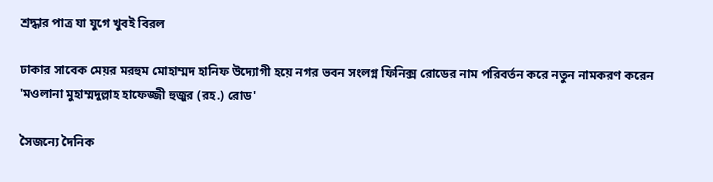শ্রদ্ধার পাত্র যা যুগে খুবই বিরল

ঢাকার সাবেক মেয়র মরহুম মোহাম্মদ হানিফ উদ্যোগী হয়ে নগর ভবন সংলগ্ন ফিনিক্স রোডের নাম পরিবর্তন করে নতুন নামকরণ করেন 'মওলানা মুহাম্মদুল্লাহ হাফেজ্জী হুজুর (রহ.) রোড'

সৈজন্যে দৈনিক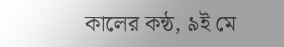কালের কন্ঠ, ৯ই মে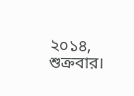২০১৪, শুক্রবার।